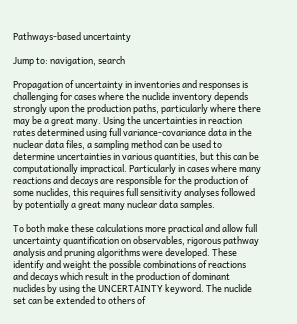Pathways-based uncertainty

Jump to: navigation, search

Propagation of uncertainty in inventories and responses is challenging for cases where the nuclide inventory depends strongly upon the production paths, particularly where there may be a great many. Using the uncertainties in reaction rates determined using full variance-covariance data in the nuclear data files, a sampling method can be used to determine uncertainties in various quantities, but this can be computationally impractical. Particularly in cases where many reactions and decays are responsible for the production of some nuclides, this requires full sensitivity analyses followed by potentially a great many nuclear data samples.

To both make these calculations more practical and allow full uncertainty quantification on observables, rigorous pathway analysis and pruning algorithms were developed. These identify and weight the possible combinations of reactions and decays which result in the production of dominant nuclides by using the UNCERTAINTY keyword. The nuclide set can be extended to others of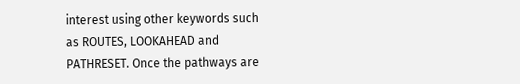interest using other keywords such as ROUTES, LOOKAHEAD and PATHRESET. Once the pathways are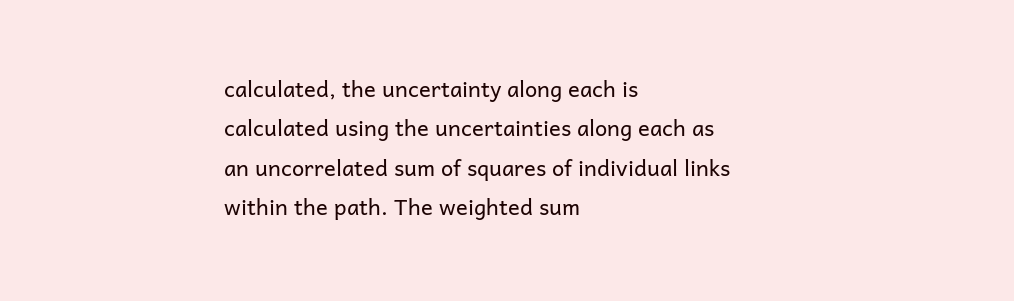calculated, the uncertainty along each is calculated using the uncertainties along each as an uncorrelated sum of squares of individual links within the path. The weighted sum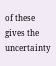of these gives the uncertainty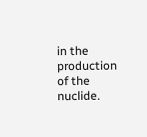in the production of the nuclide.